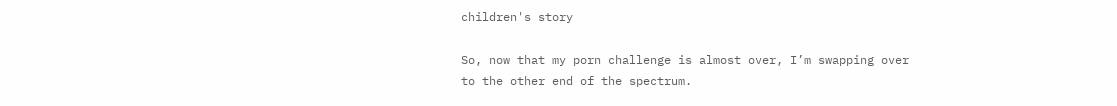children's story

So, now that my porn challenge is almost over, I’m swapping over to the other end of the spectrum.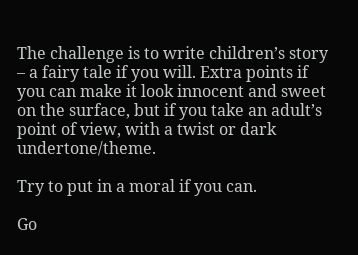The challenge is to write children’s story – a fairy tale if you will. Extra points if you can make it look innocent and sweet on the surface, but if you take an adult’s point of view, with a twist or dark undertone/theme.

Try to put in a moral if you can.

Go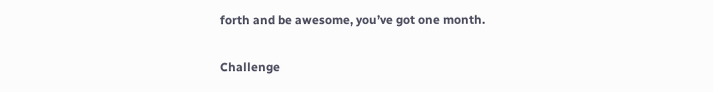forth and be awesome, you’ve got one month.

Challenge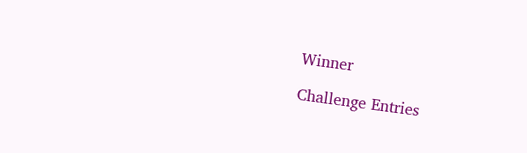Winner

Challenge Entries